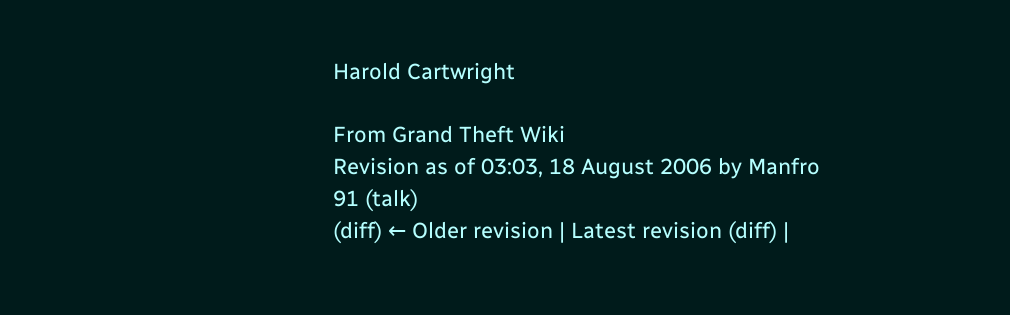Harold Cartwright

From Grand Theft Wiki
Revision as of 03:03, 18 August 2006 by Manfro 91 (talk)
(diff) ← Older revision | Latest revision (diff) |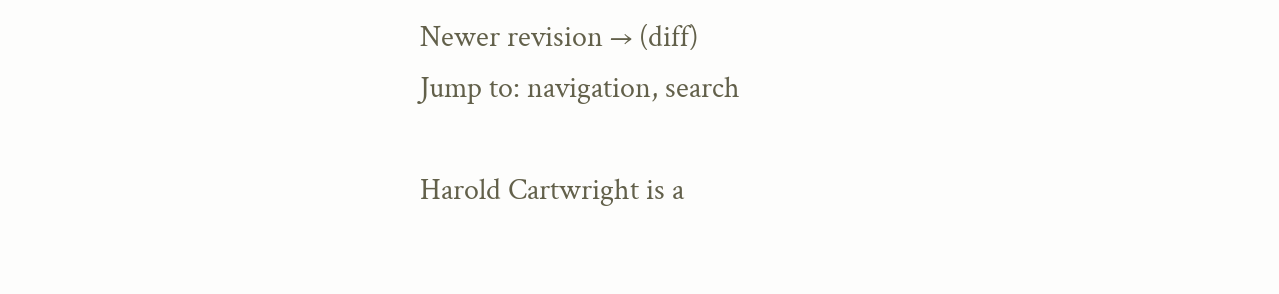Newer revision → (diff)
Jump to: navigation, search

Harold Cartwright is a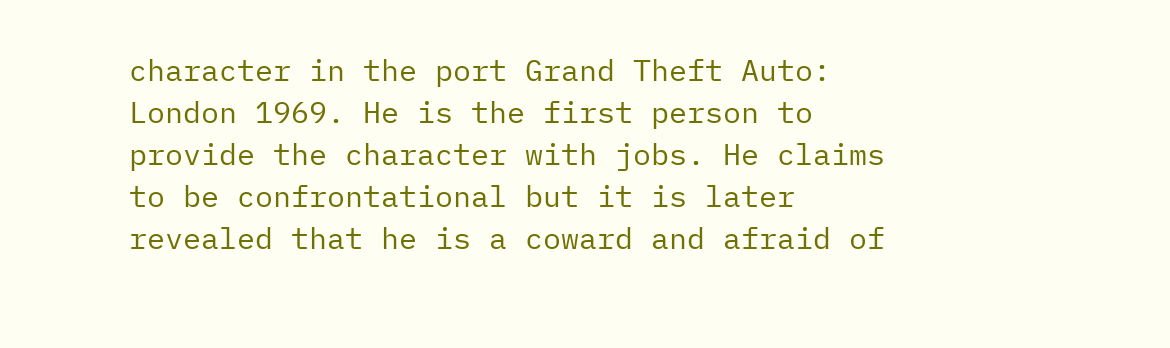character in the port Grand Theft Auto: London 1969. He is the first person to provide the character with jobs. He claims to be confrontational but it is later revealed that he is a coward and afraid of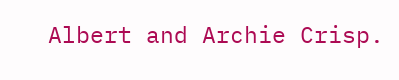Albert and Archie Crisp.